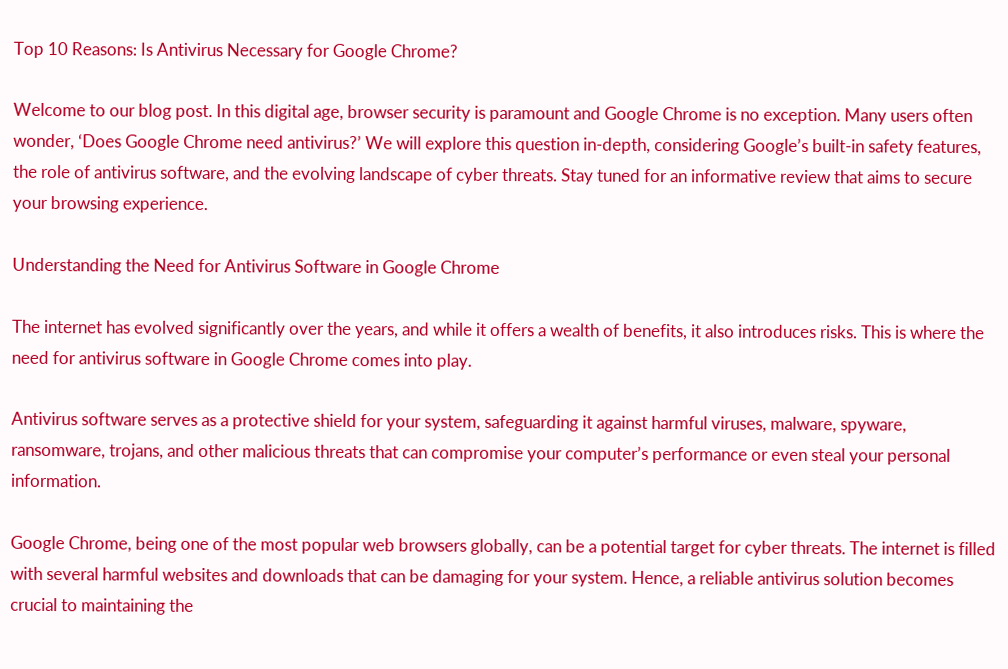Top 10 Reasons: Is Antivirus Necessary for Google Chrome?

Welcome to our blog post. In this digital age, browser security is paramount and Google Chrome is no exception. Many users often wonder, ‘Does Google Chrome need antivirus?’ We will explore this question in-depth, considering Google’s built-in safety features, the role of antivirus software, and the evolving landscape of cyber threats. Stay tuned for an informative review that aims to secure your browsing experience.

Understanding the Need for Antivirus Software in Google Chrome

The internet has evolved significantly over the years, and while it offers a wealth of benefits, it also introduces risks. This is where the need for antivirus software in Google Chrome comes into play.

Antivirus software serves as a protective shield for your system, safeguarding it against harmful viruses, malware, spyware, ransomware, trojans, and other malicious threats that can compromise your computer’s performance or even steal your personal information.

Google Chrome, being one of the most popular web browsers globally, can be a potential target for cyber threats. The internet is filled with several harmful websites and downloads that can be damaging for your system. Hence, a reliable antivirus solution becomes crucial to maintaining the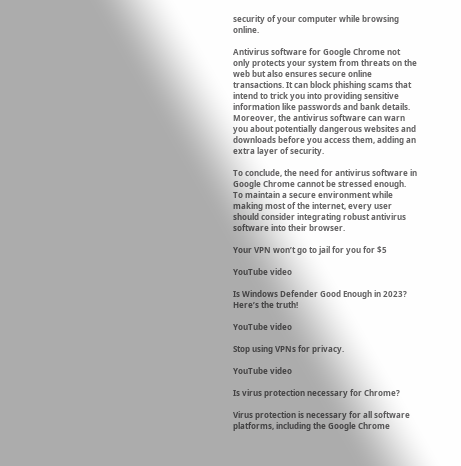security of your computer while browsing online.

Antivirus software for Google Chrome not only protects your system from threats on the web but also ensures secure online transactions. It can block phishing scams that intend to trick you into providing sensitive information like passwords and bank details. Moreover, the antivirus software can warn you about potentially dangerous websites and downloads before you access them, adding an extra layer of security.

To conclude, the need for antivirus software in Google Chrome cannot be stressed enough. To maintain a secure environment while making most of the internet, every user should consider integrating robust antivirus software into their browser.

Your VPN won’t go to jail for you for $5

YouTube video

Is Windows Defender Good Enough in 2023? Here’s the truth!

YouTube video

Stop using VPNs for privacy.

YouTube video

Is virus protection necessary for Chrome?

Virus protection is necessary for all software platforms, including the Google Chrome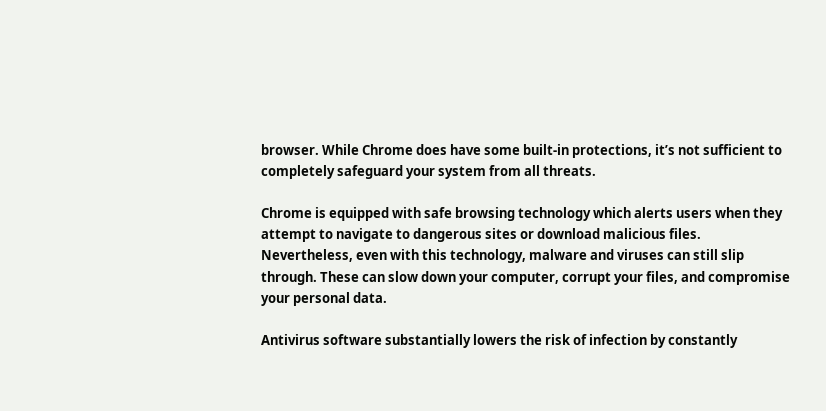browser. While Chrome does have some built-in protections, it’s not sufficient to completely safeguard your system from all threats.

Chrome is equipped with safe browsing technology which alerts users when they attempt to navigate to dangerous sites or download malicious files. Nevertheless, even with this technology, malware and viruses can still slip through. These can slow down your computer, corrupt your files, and compromise your personal data.

Antivirus software substantially lowers the risk of infection by constantly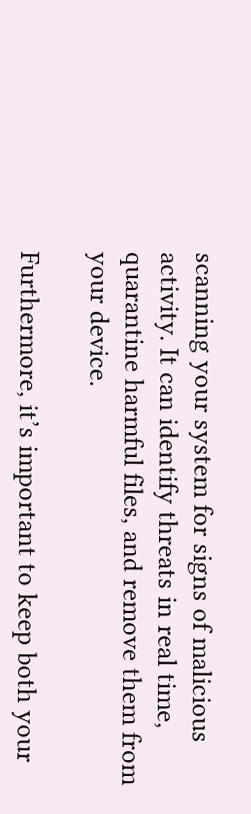scanning your system for signs of malicious activity. It can identify threats in real time, quarantine harmful files, and remove them from your device.

Furthermore, it’s important to keep both your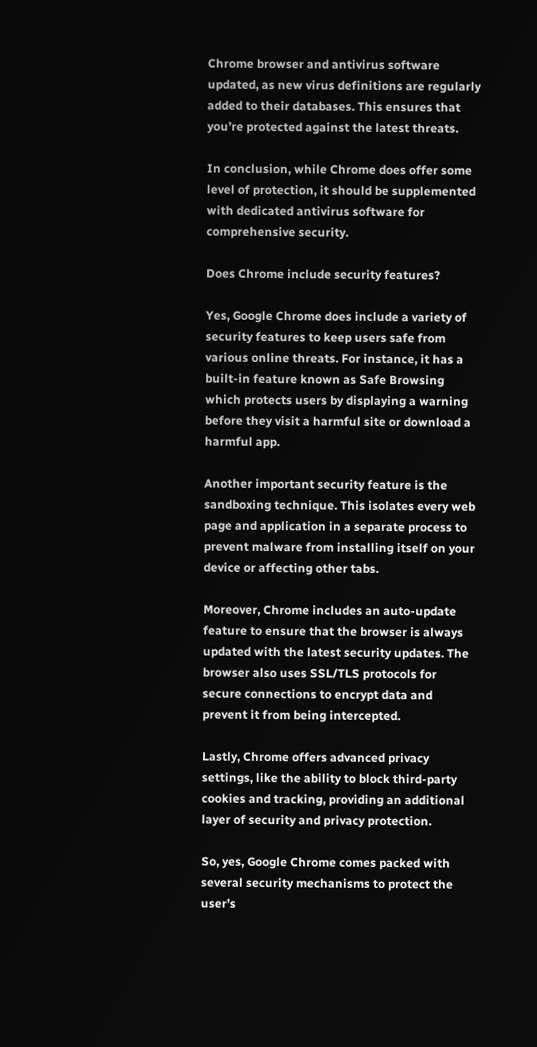Chrome browser and antivirus software updated, as new virus definitions are regularly added to their databases. This ensures that you’re protected against the latest threats.

In conclusion, while Chrome does offer some level of protection, it should be supplemented with dedicated antivirus software for comprehensive security.

Does Chrome include security features?

Yes, Google Chrome does include a variety of security features to keep users safe from various online threats. For instance, it has a built-in feature known as Safe Browsing which protects users by displaying a warning before they visit a harmful site or download a harmful app.

Another important security feature is the sandboxing technique. This isolates every web page and application in a separate process to prevent malware from installing itself on your device or affecting other tabs.

Moreover, Chrome includes an auto-update feature to ensure that the browser is always updated with the latest security updates. The browser also uses SSL/TLS protocols for secure connections to encrypt data and prevent it from being intercepted.

Lastly, Chrome offers advanced privacy settings, like the ability to block third-party cookies and tracking, providing an additional layer of security and privacy protection.

So, yes, Google Chrome comes packed with several security mechanisms to protect the user’s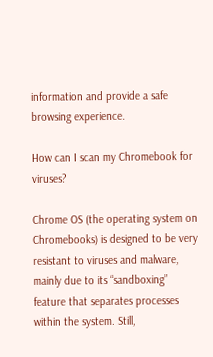information and provide a safe browsing experience.

How can I scan my Chromebook for viruses?

Chrome OS (the operating system on Chromebooks) is designed to be very resistant to viruses and malware, mainly due to its “sandboxing” feature that separates processes within the system. Still,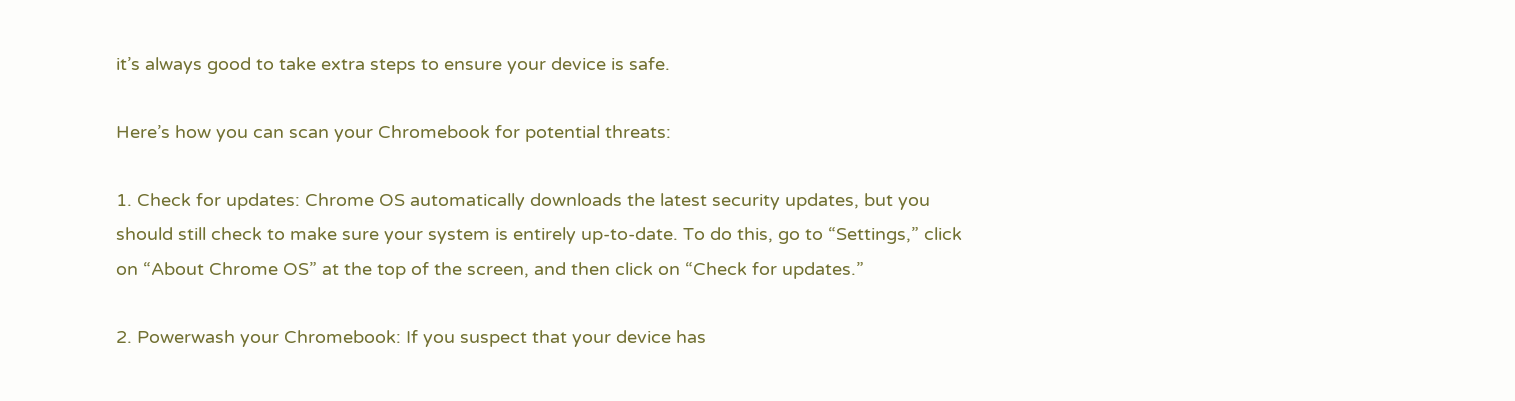it’s always good to take extra steps to ensure your device is safe.

Here’s how you can scan your Chromebook for potential threats:

1. Check for updates: Chrome OS automatically downloads the latest security updates, but you should still check to make sure your system is entirely up-to-date. To do this, go to “Settings,” click on “About Chrome OS” at the top of the screen, and then click on “Check for updates.”

2. Powerwash your Chromebook: If you suspect that your device has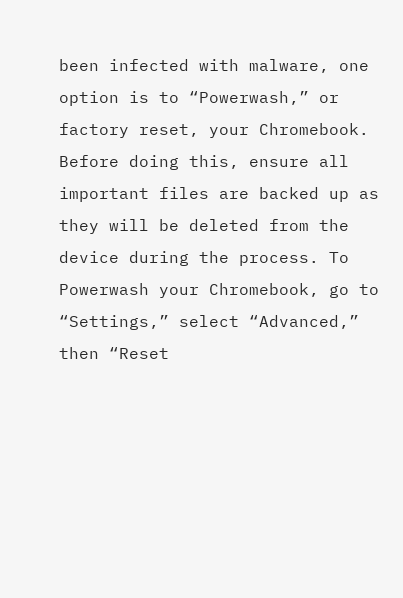been infected with malware, one option is to “Powerwash,” or factory reset, your Chromebook. Before doing this, ensure all important files are backed up as they will be deleted from the device during the process. To Powerwash your Chromebook, go to “Settings,” select “Advanced,” then “Reset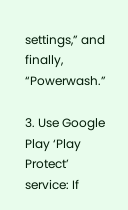settings,” and finally, “Powerwash.”

3. Use Google Play ‘Play Protect’ service: If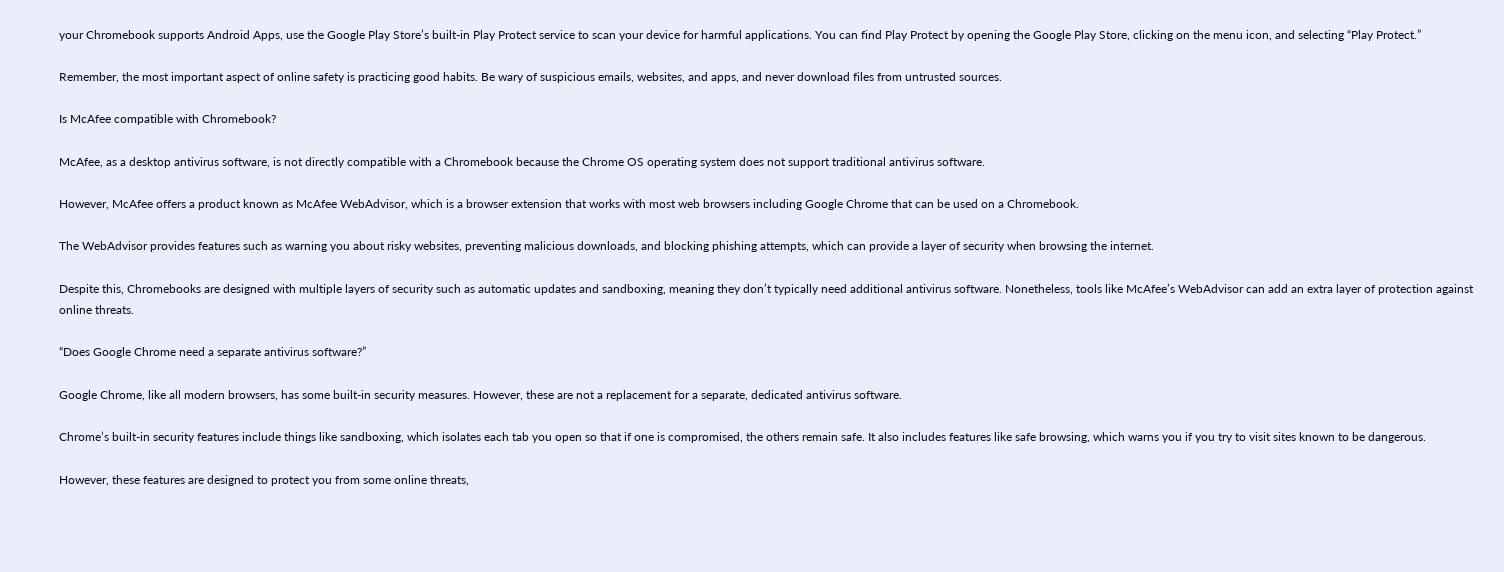your Chromebook supports Android Apps, use the Google Play Store’s built-in Play Protect service to scan your device for harmful applications. You can find Play Protect by opening the Google Play Store, clicking on the menu icon, and selecting “Play Protect.”

Remember, the most important aspect of online safety is practicing good habits. Be wary of suspicious emails, websites, and apps, and never download files from untrusted sources.

Is McAfee compatible with Chromebook?

McAfee, as a desktop antivirus software, is not directly compatible with a Chromebook because the Chrome OS operating system does not support traditional antivirus software.

However, McAfee offers a product known as McAfee WebAdvisor, which is a browser extension that works with most web browsers including Google Chrome that can be used on a Chromebook.

The WebAdvisor provides features such as warning you about risky websites, preventing malicious downloads, and blocking phishing attempts, which can provide a layer of security when browsing the internet.

Despite this, Chromebooks are designed with multiple layers of security such as automatic updates and sandboxing, meaning they don’t typically need additional antivirus software. Nonetheless, tools like McAfee’s WebAdvisor can add an extra layer of protection against online threats.

“Does Google Chrome need a separate antivirus software?”

Google Chrome, like all modern browsers, has some built-in security measures. However, these are not a replacement for a separate, dedicated antivirus software.

Chrome’s built-in security features include things like sandboxing, which isolates each tab you open so that if one is compromised, the others remain safe. It also includes features like safe browsing, which warns you if you try to visit sites known to be dangerous.

However, these features are designed to protect you from some online threats,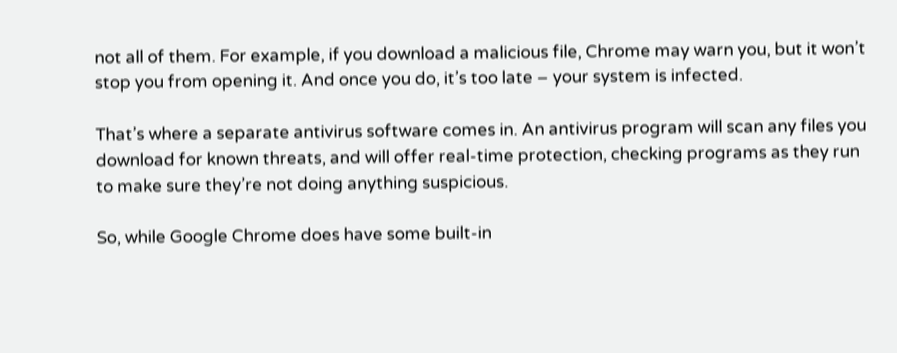not all of them. For example, if you download a malicious file, Chrome may warn you, but it won’t stop you from opening it. And once you do, it’s too late – your system is infected.

That’s where a separate antivirus software comes in. An antivirus program will scan any files you download for known threats, and will offer real-time protection, checking programs as they run to make sure they’re not doing anything suspicious.

So, while Google Chrome does have some built-in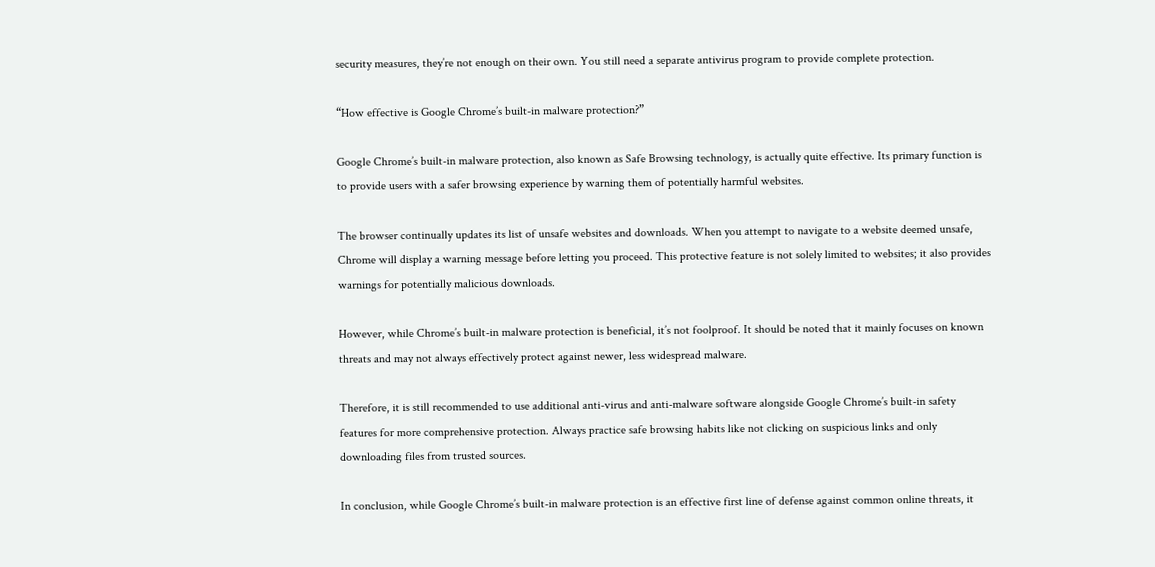security measures, they’re not enough on their own. You still need a separate antivirus program to provide complete protection.

“How effective is Google Chrome’s built-in malware protection?”

Google Chrome’s built-in malware protection, also known as Safe Browsing technology, is actually quite effective. Its primary function is to provide users with a safer browsing experience by warning them of potentially harmful websites.

The browser continually updates its list of unsafe websites and downloads. When you attempt to navigate to a website deemed unsafe, Chrome will display a warning message before letting you proceed. This protective feature is not solely limited to websites; it also provides warnings for potentially malicious downloads.

However, while Chrome’s built-in malware protection is beneficial, it’s not foolproof. It should be noted that it mainly focuses on known threats and may not always effectively protect against newer, less widespread malware.

Therefore, it is still recommended to use additional anti-virus and anti-malware software alongside Google Chrome’s built-in safety features for more comprehensive protection. Always practice safe browsing habits like not clicking on suspicious links and only downloading files from trusted sources.

In conclusion, while Google Chrome’s built-in malware protection is an effective first line of defense against common online threats, it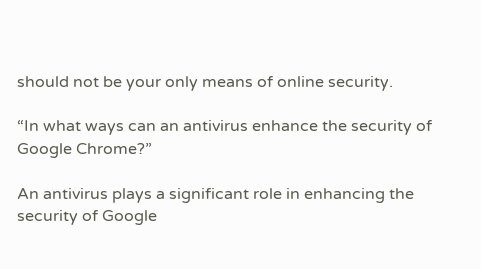should not be your only means of online security.

“In what ways can an antivirus enhance the security of Google Chrome?”

An antivirus plays a significant role in enhancing the security of Google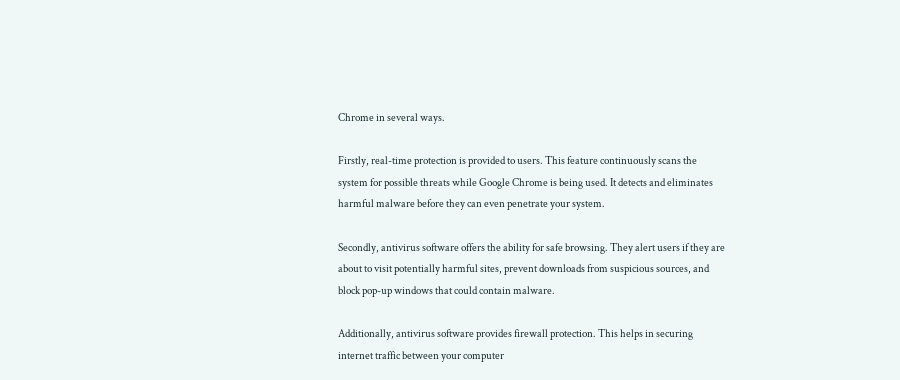Chrome in several ways.

Firstly, real-time protection is provided to users. This feature continuously scans the system for possible threats while Google Chrome is being used. It detects and eliminates harmful malware before they can even penetrate your system.

Secondly, antivirus software offers the ability for safe browsing. They alert users if they are about to visit potentially harmful sites, prevent downloads from suspicious sources, and block pop-up windows that could contain malware.

Additionally, antivirus software provides firewall protection. This helps in securing internet traffic between your computer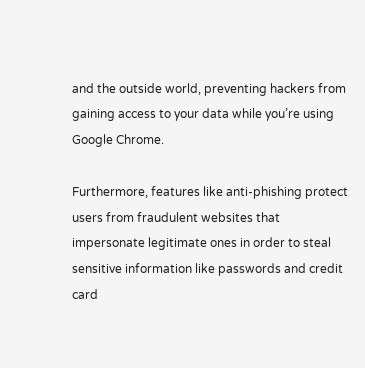and the outside world, preventing hackers from gaining access to your data while you’re using Google Chrome.

Furthermore, features like anti-phishing protect users from fraudulent websites that impersonate legitimate ones in order to steal sensitive information like passwords and credit card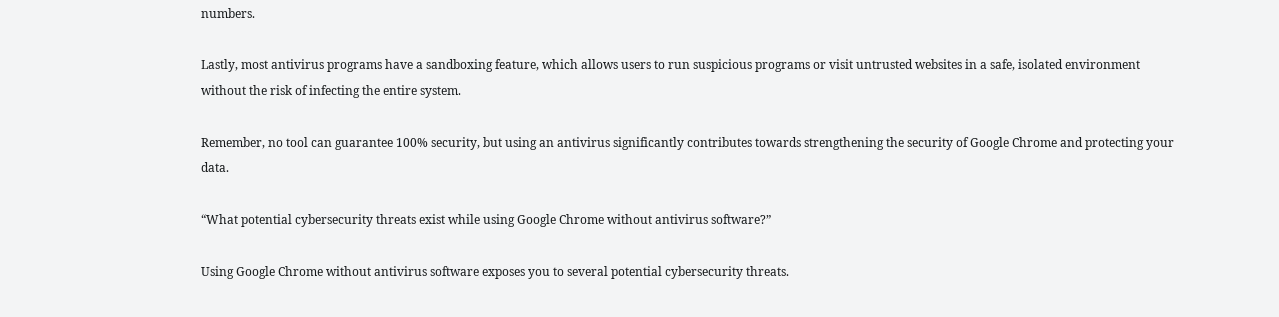numbers.

Lastly, most antivirus programs have a sandboxing feature, which allows users to run suspicious programs or visit untrusted websites in a safe, isolated environment without the risk of infecting the entire system.

Remember, no tool can guarantee 100% security, but using an antivirus significantly contributes towards strengthening the security of Google Chrome and protecting your data.

“What potential cybersecurity threats exist while using Google Chrome without antivirus software?”

Using Google Chrome without antivirus software exposes you to several potential cybersecurity threats.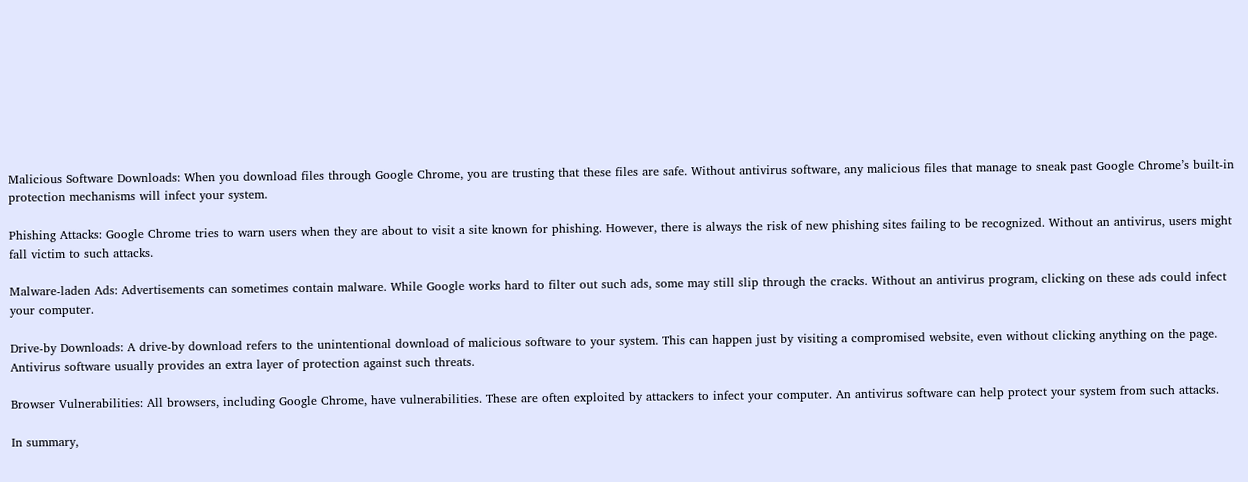Malicious Software Downloads: When you download files through Google Chrome, you are trusting that these files are safe. Without antivirus software, any malicious files that manage to sneak past Google Chrome’s built-in protection mechanisms will infect your system.

Phishing Attacks: Google Chrome tries to warn users when they are about to visit a site known for phishing. However, there is always the risk of new phishing sites failing to be recognized. Without an antivirus, users might fall victim to such attacks.

Malware-laden Ads: Advertisements can sometimes contain malware. While Google works hard to filter out such ads, some may still slip through the cracks. Without an antivirus program, clicking on these ads could infect your computer.

Drive-by Downloads: A drive-by download refers to the unintentional download of malicious software to your system. This can happen just by visiting a compromised website, even without clicking anything on the page. Antivirus software usually provides an extra layer of protection against such threats.

Browser Vulnerabilities: All browsers, including Google Chrome, have vulnerabilities. These are often exploited by attackers to infect your computer. An antivirus software can help protect your system from such attacks.

In summary,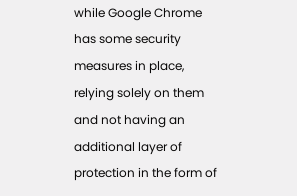while Google Chrome has some security measures in place, relying solely on them and not having an additional layer of protection in the form of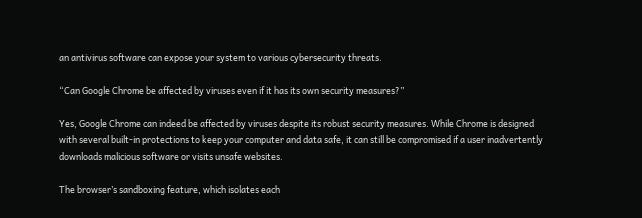an antivirus software can expose your system to various cybersecurity threats.

“Can Google Chrome be affected by viruses even if it has its own security measures?”

Yes, Google Chrome can indeed be affected by viruses despite its robust security measures. While Chrome is designed with several built-in protections to keep your computer and data safe, it can still be compromised if a user inadvertently downloads malicious software or visits unsafe websites.

The browser’s sandboxing feature, which isolates each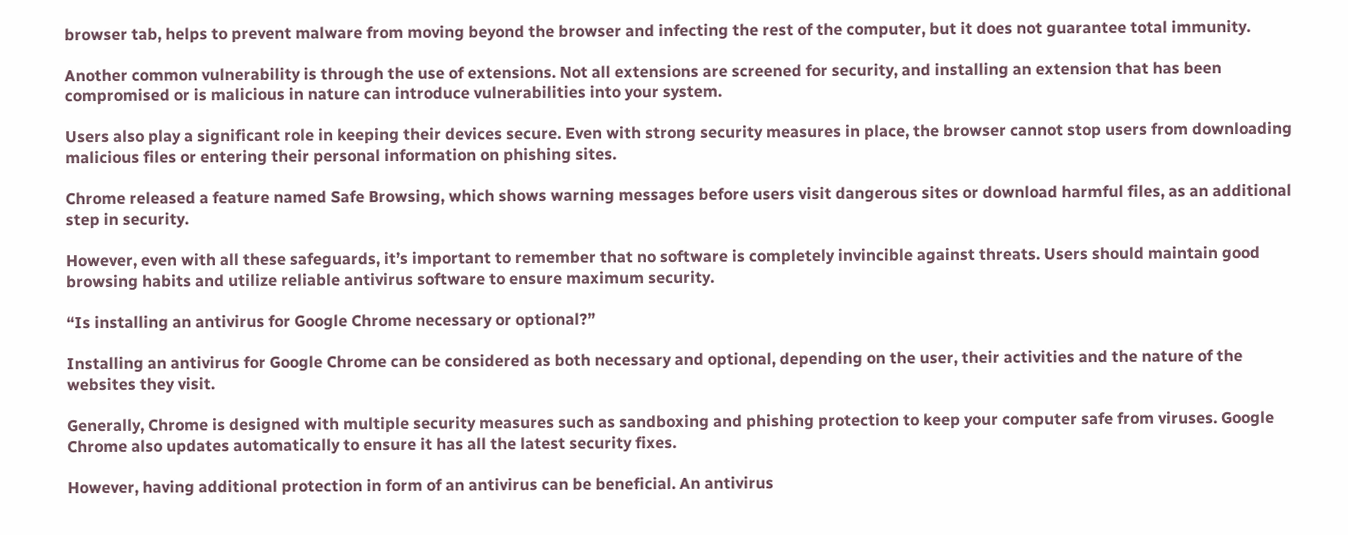browser tab, helps to prevent malware from moving beyond the browser and infecting the rest of the computer, but it does not guarantee total immunity.

Another common vulnerability is through the use of extensions. Not all extensions are screened for security, and installing an extension that has been compromised or is malicious in nature can introduce vulnerabilities into your system.

Users also play a significant role in keeping their devices secure. Even with strong security measures in place, the browser cannot stop users from downloading malicious files or entering their personal information on phishing sites.

Chrome released a feature named Safe Browsing, which shows warning messages before users visit dangerous sites or download harmful files, as an additional step in security.

However, even with all these safeguards, it’s important to remember that no software is completely invincible against threats. Users should maintain good browsing habits and utilize reliable antivirus software to ensure maximum security.

“Is installing an antivirus for Google Chrome necessary or optional?”

Installing an antivirus for Google Chrome can be considered as both necessary and optional, depending on the user, their activities and the nature of the websites they visit.

Generally, Chrome is designed with multiple security measures such as sandboxing and phishing protection to keep your computer safe from viruses. Google Chrome also updates automatically to ensure it has all the latest security fixes.

However, having additional protection in form of an antivirus can be beneficial. An antivirus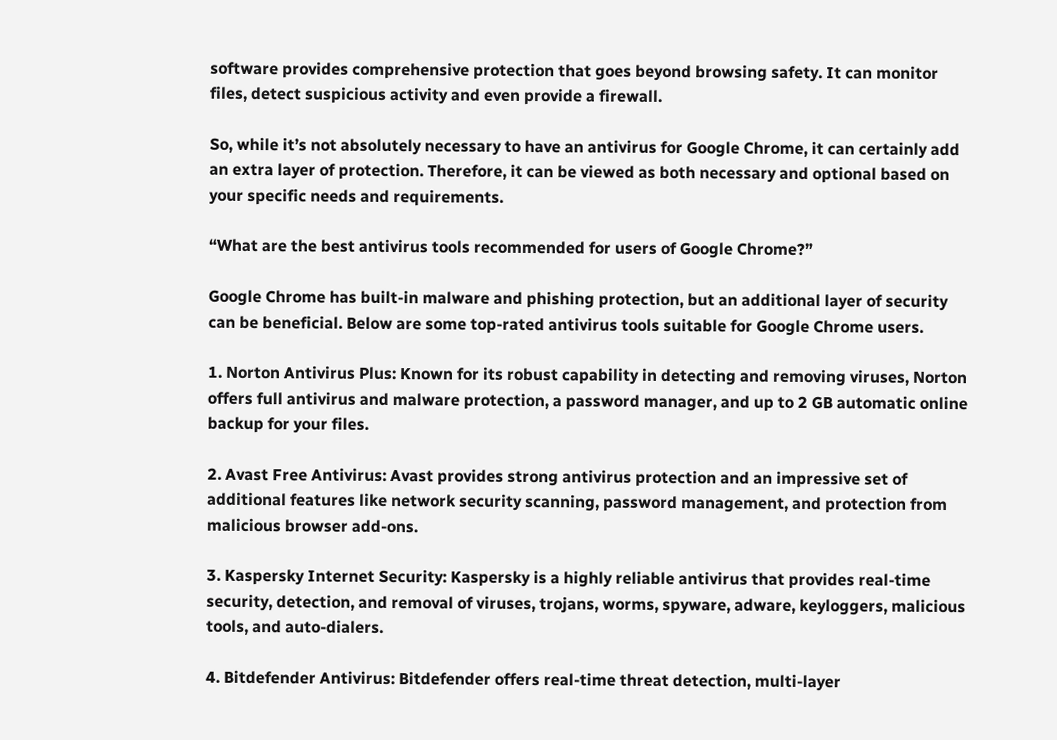software provides comprehensive protection that goes beyond browsing safety. It can monitor files, detect suspicious activity and even provide a firewall.

So, while it’s not absolutely necessary to have an antivirus for Google Chrome, it can certainly add an extra layer of protection. Therefore, it can be viewed as both necessary and optional based on your specific needs and requirements.

“What are the best antivirus tools recommended for users of Google Chrome?”

Google Chrome has built-in malware and phishing protection, but an additional layer of security can be beneficial. Below are some top-rated antivirus tools suitable for Google Chrome users.

1. Norton Antivirus Plus: Known for its robust capability in detecting and removing viruses, Norton offers full antivirus and malware protection, a password manager, and up to 2 GB automatic online backup for your files.

2. Avast Free Antivirus: Avast provides strong antivirus protection and an impressive set of additional features like network security scanning, password management, and protection from malicious browser add-ons.

3. Kaspersky Internet Security: Kaspersky is a highly reliable antivirus that provides real-time security, detection, and removal of viruses, trojans, worms, spyware, adware, keyloggers, malicious tools, and auto-dialers.

4. Bitdefender Antivirus: Bitdefender offers real-time threat detection, multi-layer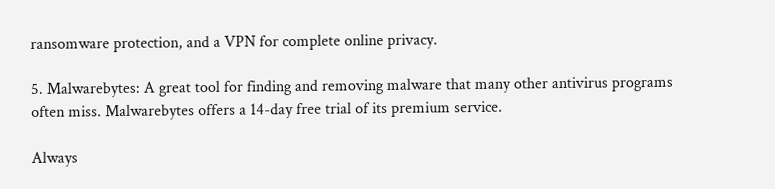ransomware protection, and a VPN for complete online privacy.

5. Malwarebytes: A great tool for finding and removing malware that many other antivirus programs often miss. Malwarebytes offers a 14-day free trial of its premium service.

Always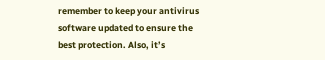remember to keep your antivirus software updated to ensure the best protection. Also, it’s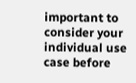important to consider your individual use case before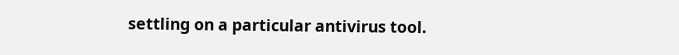settling on a particular antivirus tool.